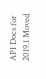API Docs for 2019.1 Moved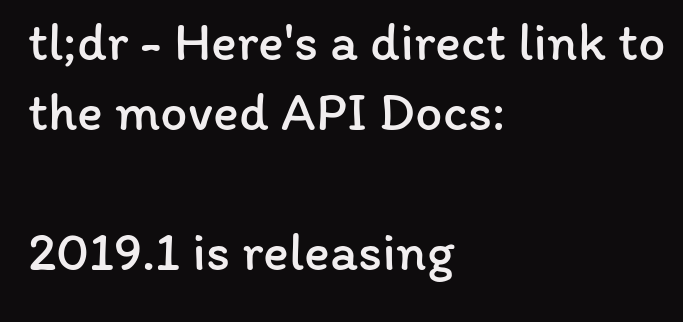tl;dr - Here's a direct link to the moved API Docs:

2019.1 is releasing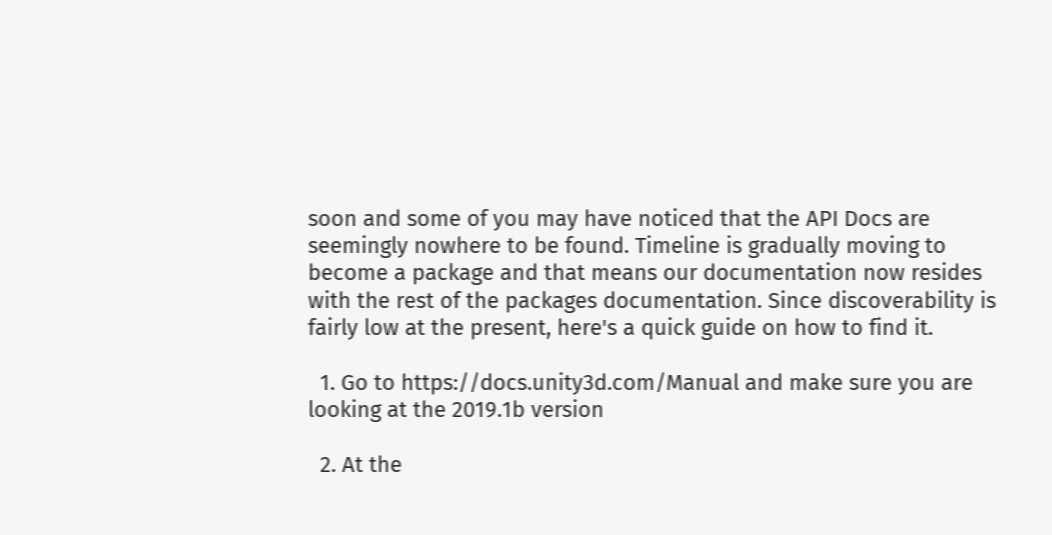soon and some of you may have noticed that the API Docs are seemingly nowhere to be found. Timeline is gradually moving to become a package and that means our documentation now resides with the rest of the packages documentation. Since discoverability is fairly low at the present, here's a quick guide on how to find it.

  1. Go to https://docs.unity3d.com/Manual and make sure you are looking at the 2019.1b version

  2. At the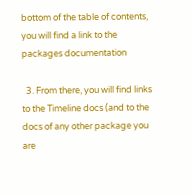bottom of the table of contents, you will find a link to the packages documentation

  3. From there, you will find links to the Timeline docs (and to the docs of any other package you are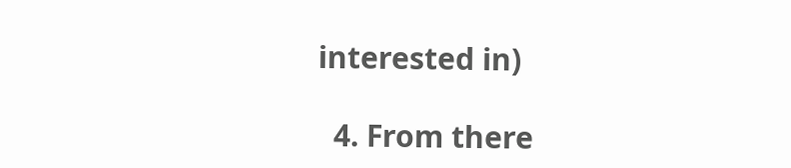interested in)

  4. From there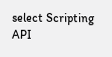select Scripting API